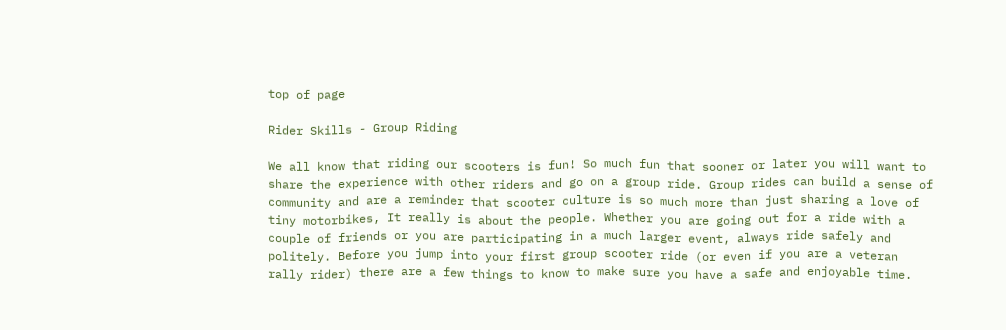top of page

Rider Skills - Group Riding

We all know that riding our scooters is fun! So much fun that sooner or later you will want to share the experience with other riders and go on a group ride. Group rides can build a sense of community and are a reminder that scooter culture is so much more than just sharing a love of tiny motorbikes, It really is about the people. Whether you are going out for a ride with a couple of friends or you are participating in a much larger event, always ride safely and politely. Before you jump into your first group scooter ride (or even if you are a veteran rally rider) there are a few things to know to make sure you have a safe and enjoyable time.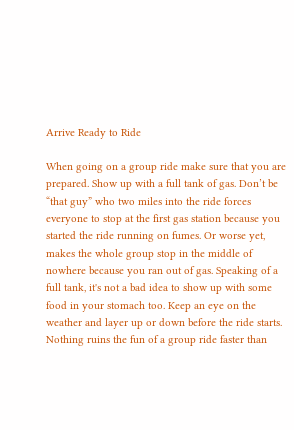Arrive Ready to Ride

When going on a group ride make sure that you are prepared. Show up with a full tank of gas. Don’t be “that guy” who two miles into the ride forces everyone to stop at the first gas station because you started the ride running on fumes. Or worse yet, makes the whole group stop in the middle of nowhere because you ran out of gas. Speaking of a full tank, it's not a bad idea to show up with some food in your stomach too. Keep an eye on the weather and layer up or down before the ride starts. Nothing ruins the fun of a group ride faster than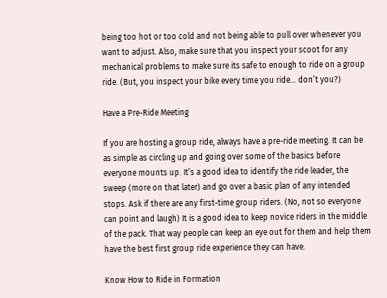being too hot or too cold and not being able to pull over whenever you want to adjust. Also, make sure that you inspect your scoot for any mechanical problems to make sure its safe to enough to ride on a group ride. (But, you inspect your bike every time you ride… don’t you?)

Have a Pre-Ride Meeting

If you are hosting a group ride, always have a pre-ride meeting. It can be as simple as circling up and going over some of the basics before everyone mounts up. It’s a good idea to identify the ride leader, the sweep (more on that later) and go over a basic plan of any intended stops. Ask if there are any first-time group riders. (No, not so everyone can point and laugh) It is a good idea to keep novice riders in the middle of the pack. That way people can keep an eye out for them and help them have the best first group ride experience they can have.

Know How to Ride in Formation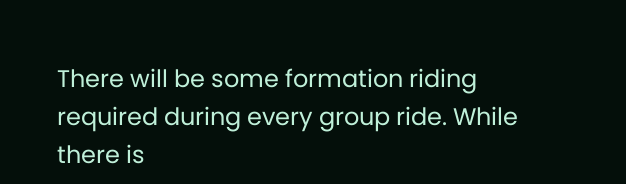There will be some formation riding required during every group ride. While there is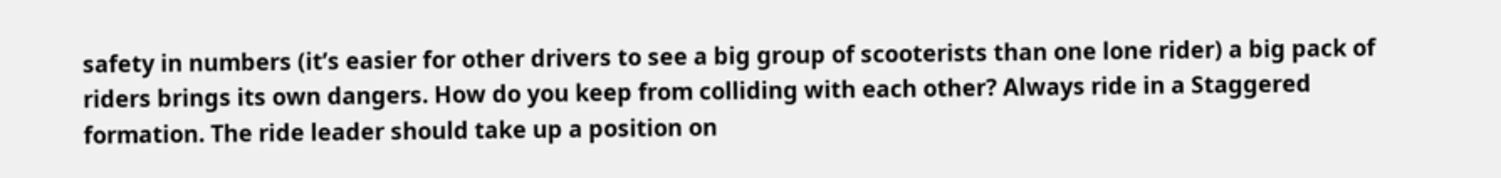safety in numbers (it’s easier for other drivers to see a big group of scooterists than one lone rider) a big pack of riders brings its own dangers. How do you keep from colliding with each other? Always ride in a Staggered formation. The ride leader should take up a position on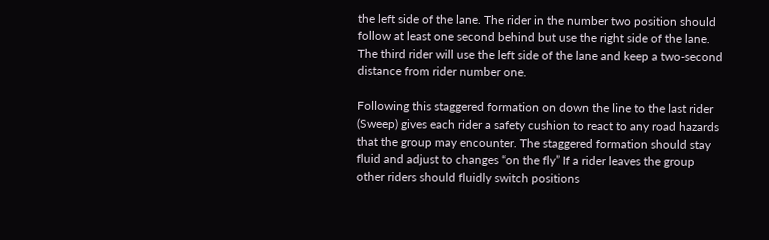the left side of the lane. The rider in the number two position should follow at least one second behind but use the right side of the lane. The third rider will use the left side of the lane and keep a two-second distance from rider number one.

Following this staggered formation on down the line to the last rider (Sweep) gives each rider a safety cushion to react to any road hazards that the group may encounter. The staggered formation should stay fluid and adjust to changes “on the fly” If a rider leaves the group other riders should fluidly switch positions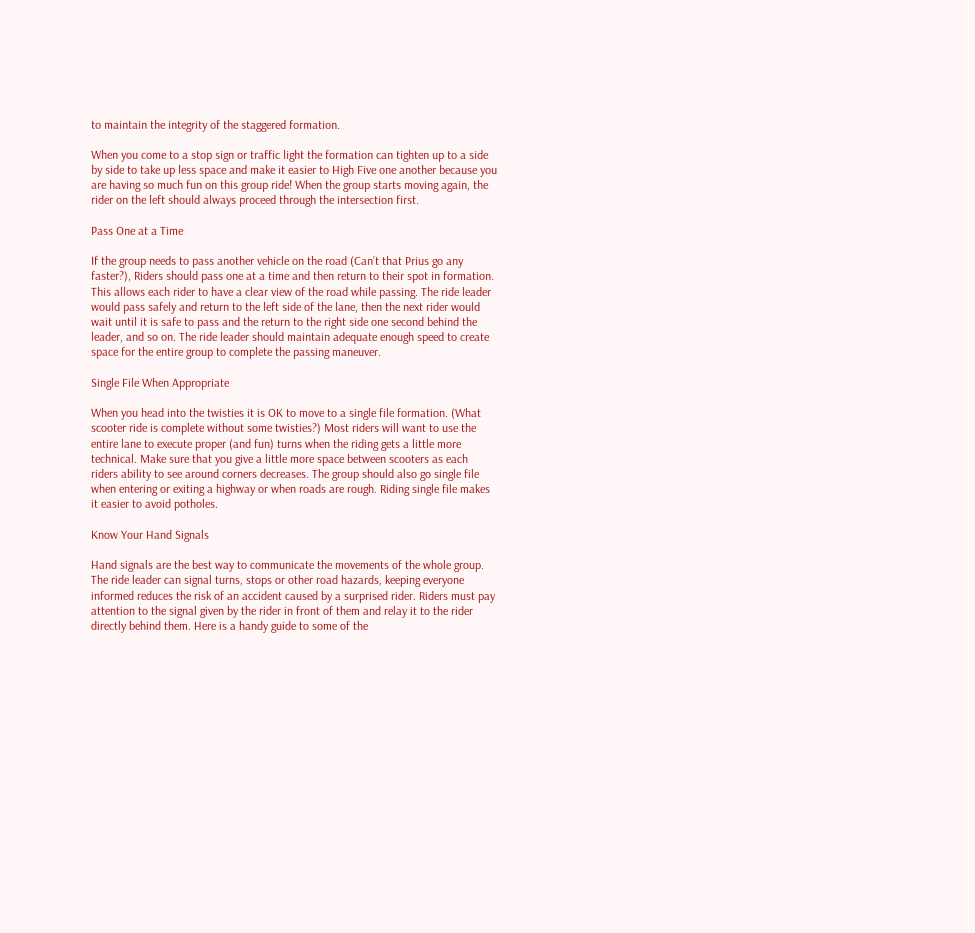to maintain the integrity of the staggered formation.

When you come to a stop sign or traffic light the formation can tighten up to a side by side to take up less space and make it easier to High Five one another because you are having so much fun on this group ride! When the group starts moving again, the rider on the left should always proceed through the intersection first.

Pass One at a Time

If the group needs to pass another vehicle on the road (Can’t that Prius go any faster?), Riders should pass one at a time and then return to their spot in formation. This allows each rider to have a clear view of the road while passing. The ride leader would pass safely and return to the left side of the lane, then the next rider would wait until it is safe to pass and the return to the right side one second behind the leader, and so on. The ride leader should maintain adequate enough speed to create space for the entire group to complete the passing maneuver.

Single File When Appropriate

When you head into the twisties it is OK to move to a single file formation. (What scooter ride is complete without some twisties?) Most riders will want to use the entire lane to execute proper (and fun) turns when the riding gets a little more technical. Make sure that you give a little more space between scooters as each riders ability to see around corners decreases. The group should also go single file when entering or exiting a highway or when roads are rough. Riding single file makes it easier to avoid potholes.

Know Your Hand Signals

Hand signals are the best way to communicate the movements of the whole group. The ride leader can signal turns, stops or other road hazards, keeping everyone informed reduces the risk of an accident caused by a surprised rider. Riders must pay attention to the signal given by the rider in front of them and relay it to the rider directly behind them. Here is a handy guide to some of the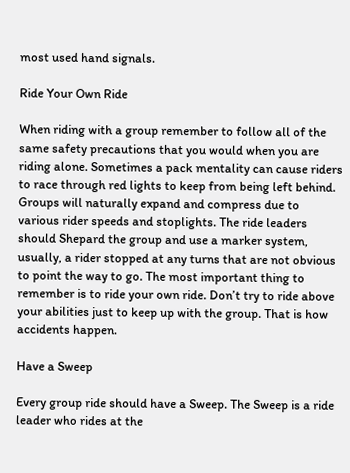most used hand signals.

Ride Your Own Ride

When riding with a group remember to follow all of the same safety precautions that you would when you are riding alone. Sometimes a pack mentality can cause riders to race through red lights to keep from being left behind. Groups will naturally expand and compress due to various rider speeds and stoplights. The ride leaders should Shepard the group and use a marker system, usually, a rider stopped at any turns that are not obvious to point the way to go. The most important thing to remember is to ride your own ride. Don’t try to ride above your abilities just to keep up with the group. That is how accidents happen.

Have a Sweep

Every group ride should have a Sweep. The Sweep is a ride leader who rides at the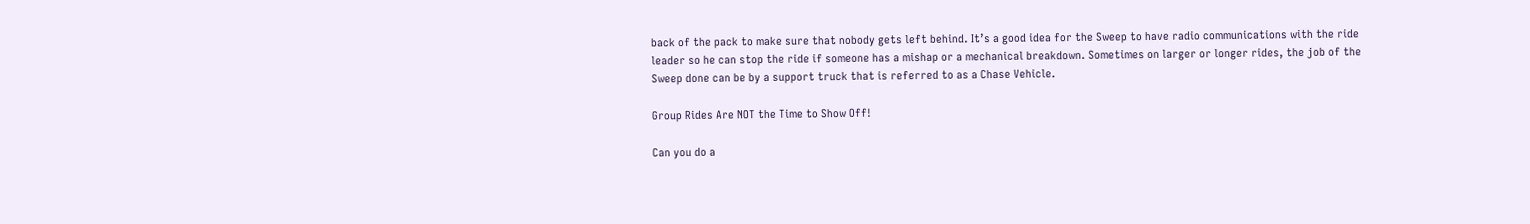back of the pack to make sure that nobody gets left behind. It’s a good idea for the Sweep to have radio communications with the ride leader so he can stop the ride if someone has a mishap or a mechanical breakdown. Sometimes on larger or longer rides, the job of the Sweep done can be by a support truck that is referred to as a Chase Vehicle.

Group Rides Are NOT the Time to Show Off!

Can you do a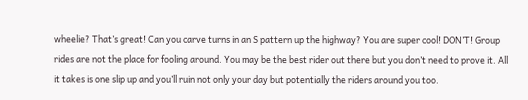wheelie? That’s great! Can you carve turns in an S pattern up the highway? You are super cool! DON’T! Group rides are not the place for fooling around. You may be the best rider out there but you don’t need to prove it. All it takes is one slip up and you’ll ruin not only your day but potentially the riders around you too.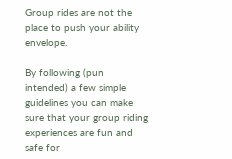Group rides are not the place to push your ability envelope.

By following (pun intended) a few simple guidelines you can make sure that your group riding experiences are fun and safe for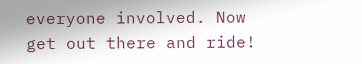everyone involved. Now get out there and ride!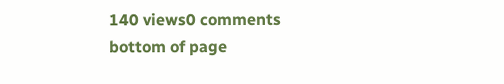140 views0 comments
bottom of page